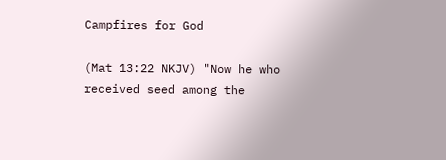Campfires for God

(Mat 13:22 NKJV) "Now he who received seed among the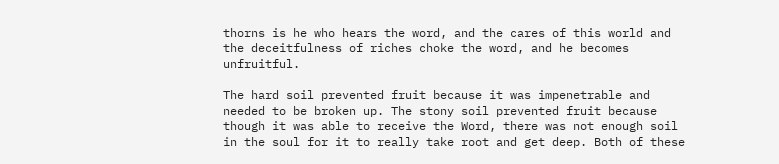thorns is he who hears the word, and the cares of this world and the deceitfulness of riches choke the word, and he becomes unfruitful.

The hard soil prevented fruit because it was impenetrable and needed to be broken up. The stony soil prevented fruit because though it was able to receive the Word, there was not enough soil in the soul for it to really take root and get deep. Both of these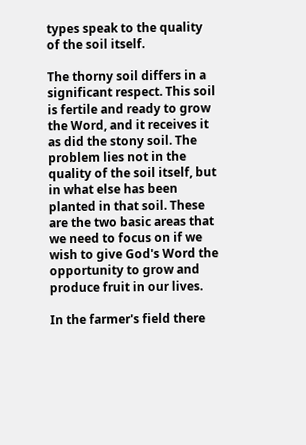types speak to the quality of the soil itself.

The thorny soil differs in a significant respect. This soil is fertile and ready to grow the Word, and it receives it as did the stony soil. The problem lies not in the quality of the soil itself, but in what else has been planted in that soil. These are the two basic areas that we need to focus on if we wish to give God's Word the opportunity to grow and produce fruit in our lives.

In the farmer's field there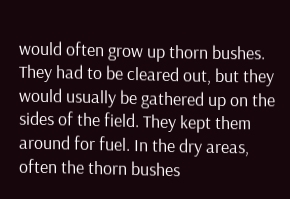would often grow up thorn bushes. They had to be cleared out, but they would usually be gathered up on the sides of the field. They kept them around for fuel. In the dry areas, often the thorn bushes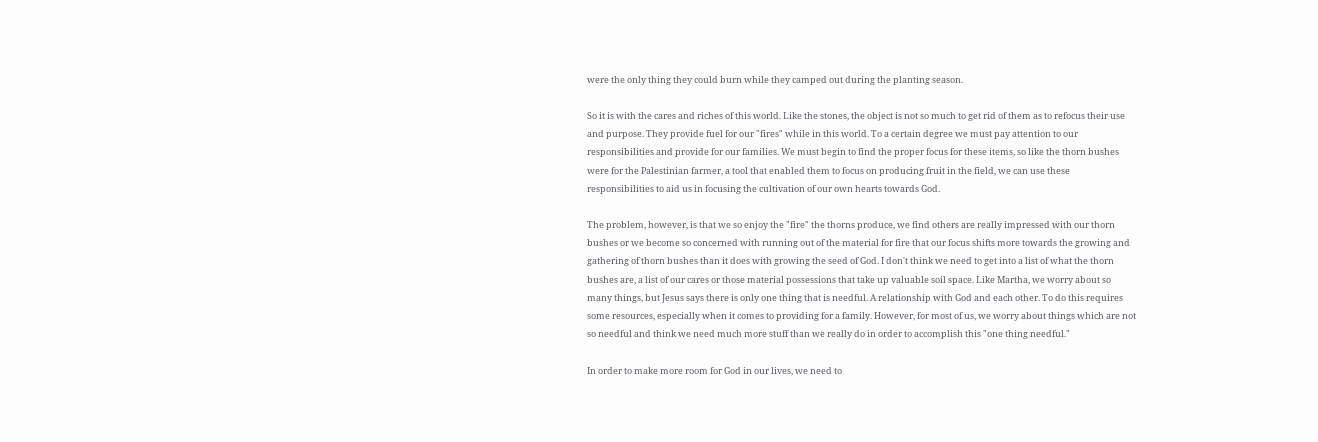were the only thing they could burn while they camped out during the planting season.

So it is with the cares and riches of this world. Like the stones, the object is not so much to get rid of them as to refocus their use and purpose. They provide fuel for our "fires" while in this world. To a certain degree we must pay attention to our responsibilities and provide for our families. We must begin to find the proper focus for these items, so like the thorn bushes were for the Palestinian farmer, a tool that enabled them to focus on producing fruit in the field, we can use these responsibilities to aid us in focusing the cultivation of our own hearts towards God.

The problem, however, is that we so enjoy the "fire" the thorns produce, we find others are really impressed with our thorn bushes or we become so concerned with running out of the material for fire that our focus shifts more towards the growing and gathering of thorn bushes than it does with growing the seed of God. I don't think we need to get into a list of what the thorn bushes are, a list of our cares or those material possessions that take up valuable soil space. Like Martha, we worry about so many things, but Jesus says there is only one thing that is needful. A relationship with God and each other. To do this requires some resources, especially when it comes to providing for a family. However, for most of us, we worry about things which are not so needful and think we need much more stuff than we really do in order to accomplish this "one thing needful."

In order to make more room for God in our lives, we need to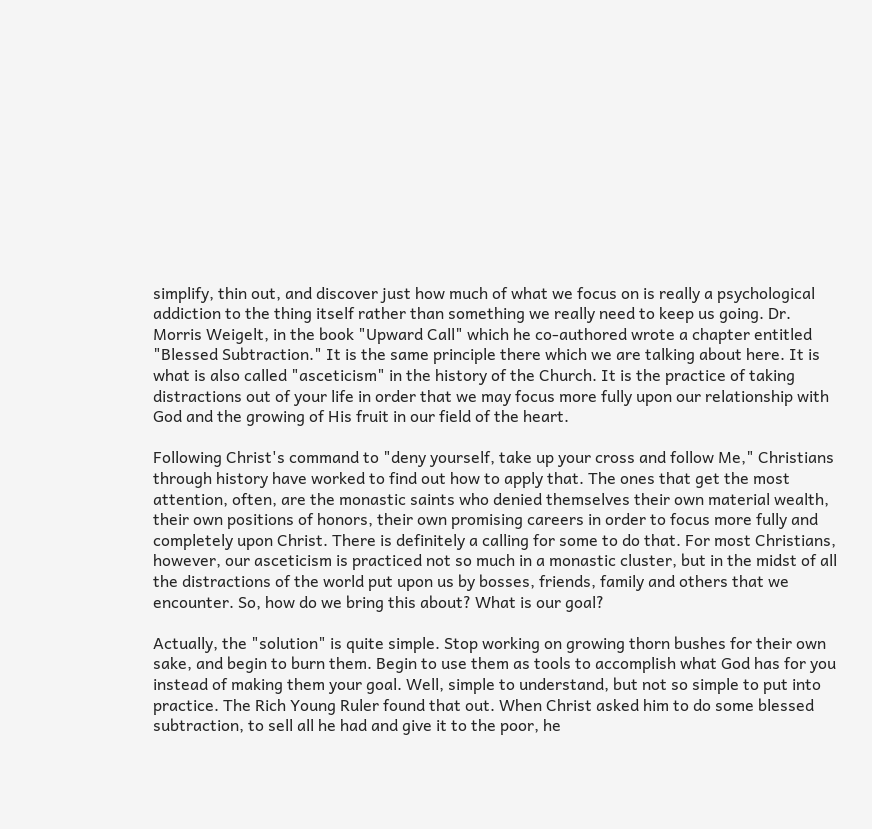simplify, thin out, and discover just how much of what we focus on is really a psychological addiction to the thing itself rather than something we really need to keep us going. Dr. Morris Weigelt, in the book "Upward Call" which he co-authored wrote a chapter entitled "Blessed Subtraction." It is the same principle there which we are talking about here. It is what is also called "asceticism" in the history of the Church. It is the practice of taking distractions out of your life in order that we may focus more fully upon our relationship with God and the growing of His fruit in our field of the heart.

Following Christ's command to "deny yourself, take up your cross and follow Me," Christians through history have worked to find out how to apply that. The ones that get the most attention, often, are the monastic saints who denied themselves their own material wealth, their own positions of honors, their own promising careers in order to focus more fully and completely upon Christ. There is definitely a calling for some to do that. For most Christians, however, our asceticism is practiced not so much in a monastic cluster, but in the midst of all the distractions of the world put upon us by bosses, friends, family and others that we encounter. So, how do we bring this about? What is our goal?

Actually, the "solution" is quite simple. Stop working on growing thorn bushes for their own sake, and begin to burn them. Begin to use them as tools to accomplish what God has for you instead of making them your goal. Well, simple to understand, but not so simple to put into practice. The Rich Young Ruler found that out. When Christ asked him to do some blessed subtraction, to sell all he had and give it to the poor, he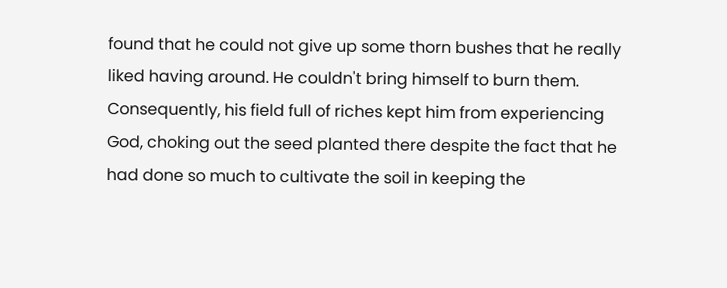found that he could not give up some thorn bushes that he really liked having around. He couldn't bring himself to burn them. Consequently, his field full of riches kept him from experiencing God, choking out the seed planted there despite the fact that he had done so much to cultivate the soil in keeping the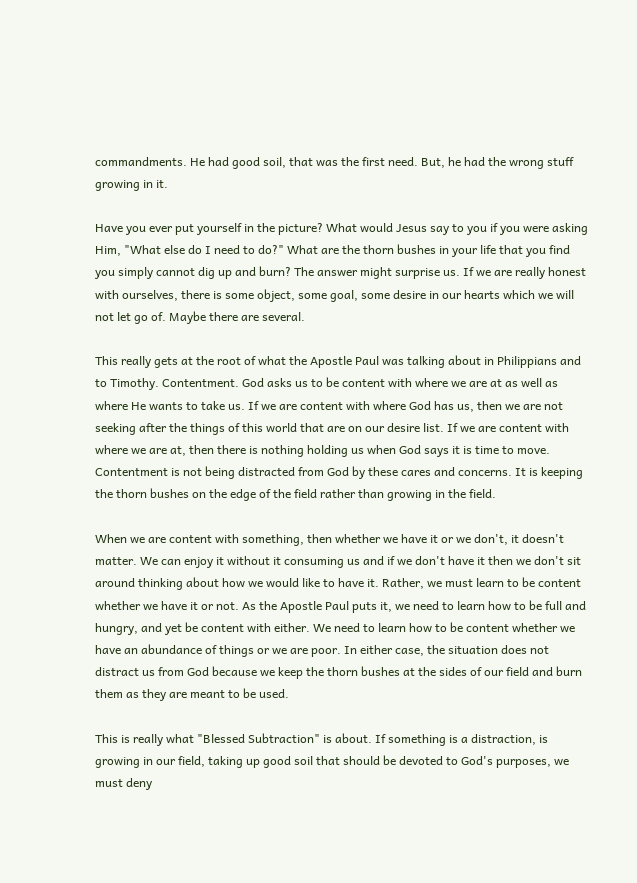commandments. He had good soil, that was the first need. But, he had the wrong stuff growing in it.

Have you ever put yourself in the picture? What would Jesus say to you if you were asking Him, "What else do I need to do?" What are the thorn bushes in your life that you find you simply cannot dig up and burn? The answer might surprise us. If we are really honest with ourselves, there is some object, some goal, some desire in our hearts which we will not let go of. Maybe there are several.

This really gets at the root of what the Apostle Paul was talking about in Philippians and to Timothy. Contentment. God asks us to be content with where we are at as well as where He wants to take us. If we are content with where God has us, then we are not seeking after the things of this world that are on our desire list. If we are content with where we are at, then there is nothing holding us when God says it is time to move. Contentment is not being distracted from God by these cares and concerns. It is keeping the thorn bushes on the edge of the field rather than growing in the field.

When we are content with something, then whether we have it or we don't, it doesn't matter. We can enjoy it without it consuming us and if we don't have it then we don't sit around thinking about how we would like to have it. Rather, we must learn to be content whether we have it or not. As the Apostle Paul puts it, we need to learn how to be full and hungry, and yet be content with either. We need to learn how to be content whether we have an abundance of things or we are poor. In either case, the situation does not distract us from God because we keep the thorn bushes at the sides of our field and burn them as they are meant to be used.

This is really what "Blessed Subtraction" is about. If something is a distraction, is growing in our field, taking up good soil that should be devoted to God's purposes, we must deny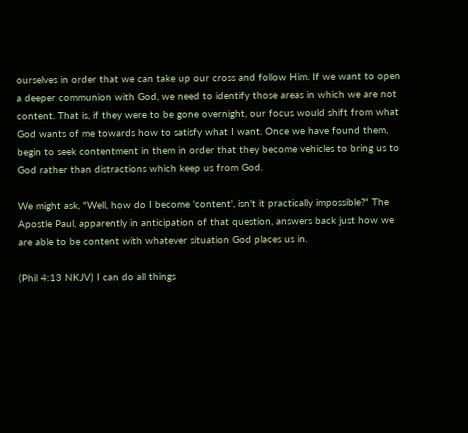ourselves in order that we can take up our cross and follow Him. If we want to open a deeper communion with God, we need to identify those areas in which we are not content. That is, if they were to be gone overnight, our focus would shift from what God wants of me towards how to satisfy what I want. Once we have found them, begin to seek contentment in them in order that they become vehicles to bring us to God rather than distractions which keep us from God.

We might ask, "Well, how do I become 'content', isn't it practically impossible?" The Apostle Paul, apparently in anticipation of that question, answers back just how we are able to be content with whatever situation God places us in.

(Phil 4:13 NKJV) I can do all things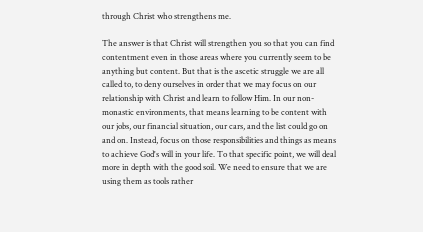through Christ who strengthens me.

The answer is that Christ will strengthen you so that you can find contentment even in those areas where you currently seem to be anything but content. But that is the ascetic struggle we are all called to, to deny ourselves in order that we may focus on our relationship with Christ and learn to follow Him. In our non-monastic environments, that means learning to be content with our jobs, our financial situation, our cars, and the list could go on and on. Instead, focus on those responsibilities and things as means to achieve God's will in your life. To that specific point, we will deal more in depth with the good soil. We need to ensure that we are using them as tools rather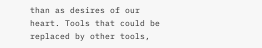than as desires of our heart. Tools that could be replaced by other tools,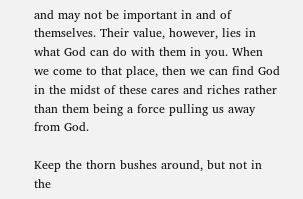and may not be important in and of themselves. Their value, however, lies in what God can do with them in you. When we come to that place, then we can find God in the midst of these cares and riches rather than them being a force pulling us away from God.

Keep the thorn bushes around, but not in the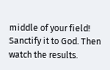middle of your field! Sanctify it to God. Then watch the results.